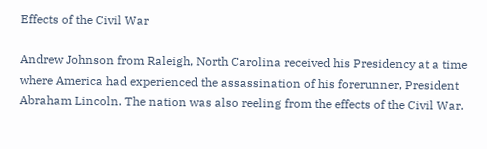Effects of the Civil War

Andrew Johnson from Raleigh, North Carolina received his Presidency at a time where America had experienced the assassination of his forerunner, President Abraham Lincoln. The nation was also reeling from the effects of the Civil War.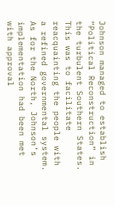Johnson managed to establish “Political Reconstruction” in the turbulent Southern States. This was to facilitate reacquainting the people with a refined governmental system. As for the North, Johnson’s implementation had been met with approval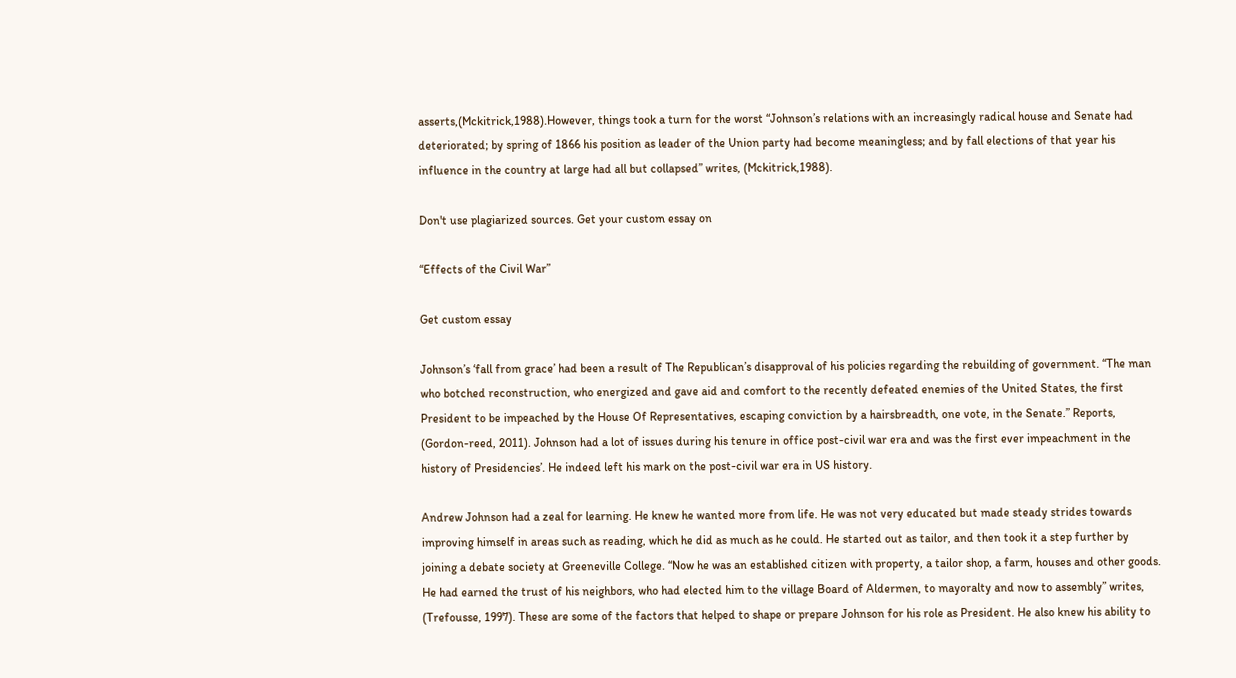asserts,(Mckitrick,1988).However, things took a turn for the worst “Johnson’s relations with an increasingly radical house and Senate had deteriorated; by spring of 1866 his position as leader of the Union party had become meaningless; and by fall elections of that year his influence in the country at large had all but collapsed” writes, (Mckitrick,1988).

Don't use plagiarized sources. Get your custom essay on

“Effects of the Civil War”

Get custom essay

Johnson’s ‘fall from grace’ had been a result of The Republican’s disapproval of his policies regarding the rebuilding of government. “The man who botched reconstruction, who energized and gave aid and comfort to the recently defeated enemies of the United States, the first President to be impeached by the House Of Representatives, escaping conviction by a hairsbreadth, one vote, in the Senate.” Reports, (Gordon-reed, 2011). Johnson had a lot of issues during his tenure in office post-civil war era and was the first ever impeachment in the history of Presidencies’. He indeed left his mark on the post-civil war era in US history.

Andrew Johnson had a zeal for learning. He knew he wanted more from life. He was not very educated but made steady strides towards improving himself in areas such as reading, which he did as much as he could. He started out as tailor, and then took it a step further by joining a debate society at Greeneville College. “Now he was an established citizen with property, a tailor shop, a farm, houses and other goods. He had earned the trust of his neighbors, who had elected him to the village Board of Aldermen, to mayoralty and now to assembly” writes, (Trefousse, 1997). These are some of the factors that helped to shape or prepare Johnson for his role as President. He also knew his ability to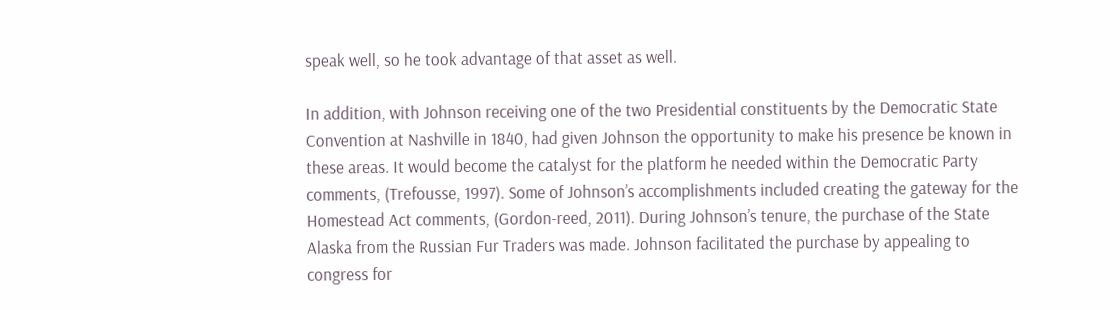speak well, so he took advantage of that asset as well.

In addition, with Johnson receiving one of the two Presidential constituents by the Democratic State Convention at Nashville in 1840, had given Johnson the opportunity to make his presence be known in these areas. It would become the catalyst for the platform he needed within the Democratic Party comments, (Trefousse, 1997). Some of Johnson’s accomplishments included creating the gateway for the Homestead Act comments, (Gordon-reed, 2011). During Johnson’s tenure, the purchase of the State Alaska from the Russian Fur Traders was made. Johnson facilitated the purchase by appealing to congress for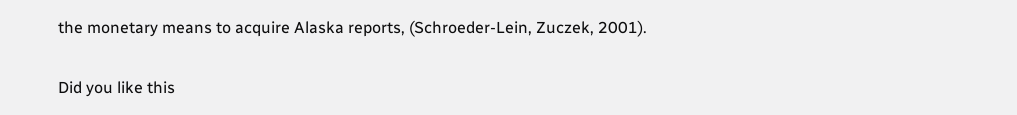the monetary means to acquire Alaska reports, (Schroeder-Lein, Zuczek, 2001).

Did you like this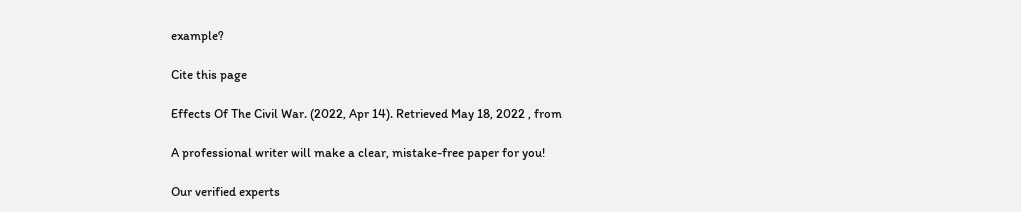example?

Cite this page

Effects Of The Civil War. (2022, Apr 14). Retrieved May 18, 2022 , from

A professional writer will make a clear, mistake-free paper for you!

Our verified experts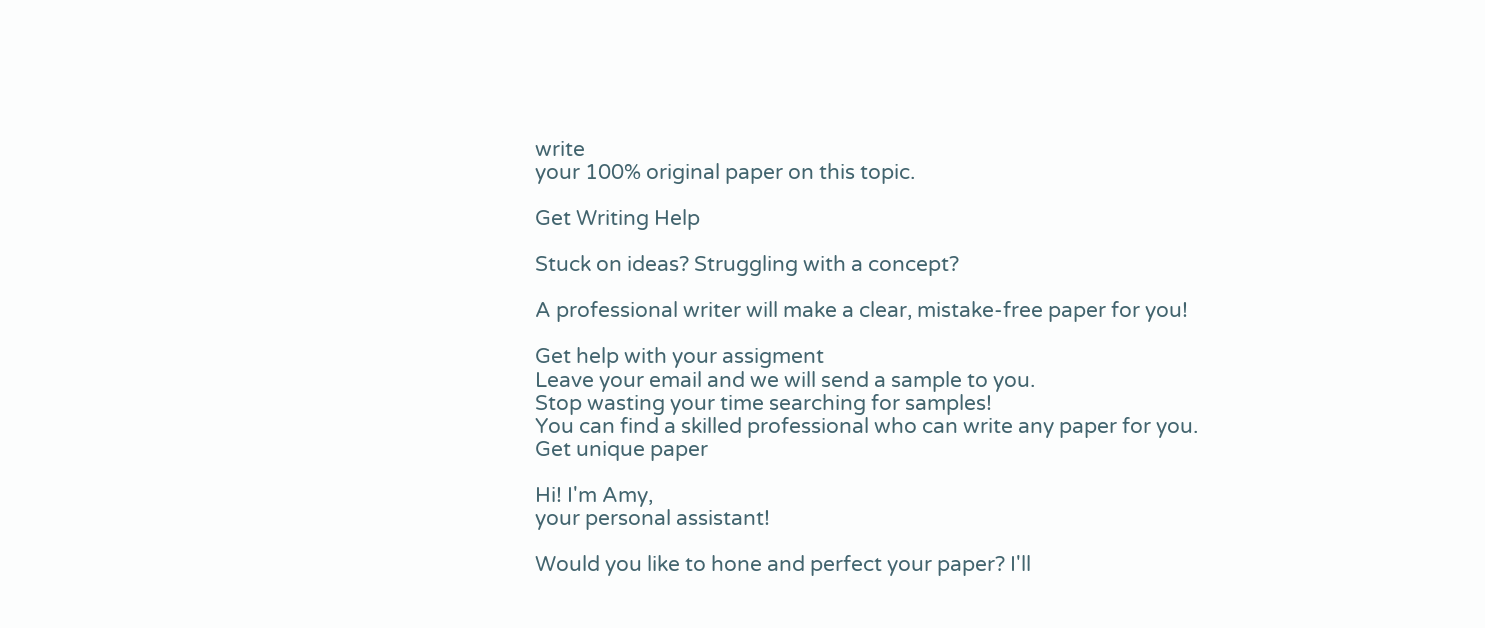write
your 100% original paper on this topic.

Get Writing Help

Stuck on ideas? Struggling with a concept?

A professional writer will make a clear, mistake-free paper for you!

Get help with your assigment
Leave your email and we will send a sample to you.
Stop wasting your time searching for samples!
You can find a skilled professional who can write any paper for you.
Get unique paper

Hi! I'm Amy,
your personal assistant!

Would you like to hone and perfect your paper? I'll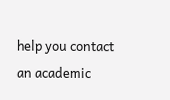help you contact an academic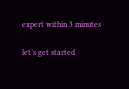expert within 3 minutes

let’s get started